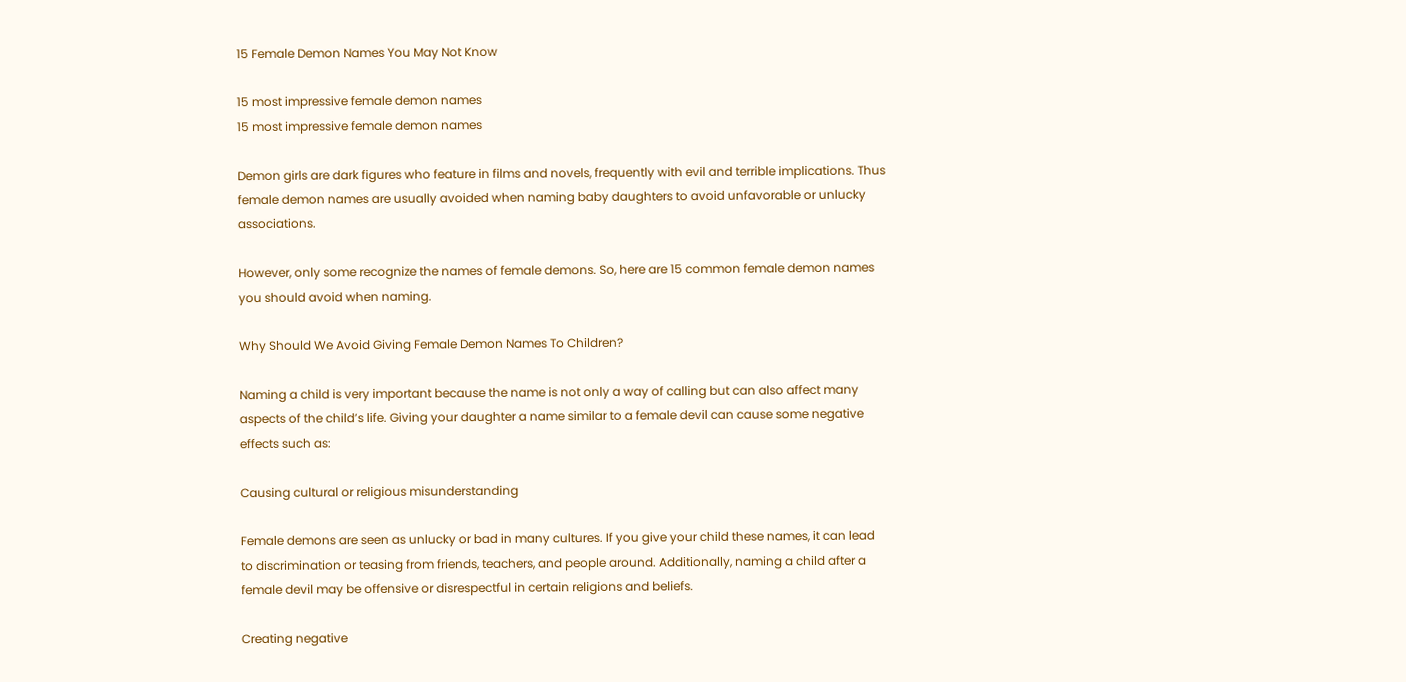15 Female Demon Names You May Not Know

15 most impressive female demon names
15 most impressive female demon names

Demon girls are dark figures who feature in films and novels, frequently with evil and terrible implications. Thus female demon names are usually avoided when naming baby daughters to avoid unfavorable or unlucky associations.

However, only some recognize the names of female demons. So, here are 15 common female demon names you should avoid when naming.

Why Should We Avoid Giving Female Demon Names To Children?

Naming a child is very important because the name is not only a way of calling but can also affect many aspects of the child’s life. Giving your daughter a name similar to a female devil can cause some negative effects such as:

Causing cultural or religious misunderstanding

Female demons are seen as unlucky or bad in many cultures. If you give your child these names, it can lead to discrimination or teasing from friends, teachers, and people around. Additionally, naming a child after a female devil may be offensive or disrespectful in certain religions and beliefs.

Creating negative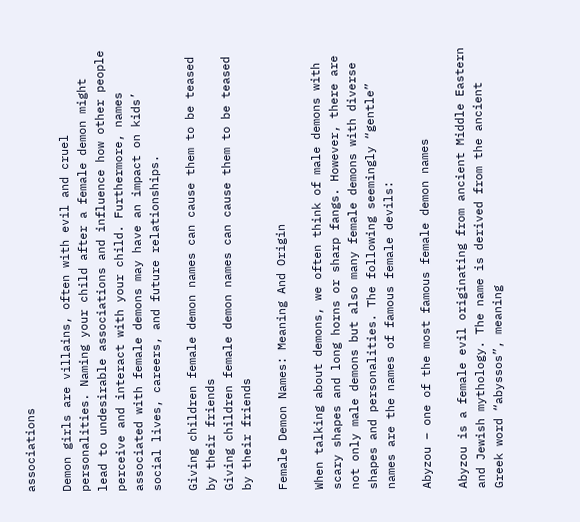associations

Demon girls are villains, often with evil and cruel personalities. Naming your child after a female demon might lead to undesirable associations and influence how other people perceive and interact with your child. Furthermore, names associated with female demons may have an impact on kids’ social lives, careers, and future relationships.

Giving children female demon names can cause them to be teased by their friends
Giving children female demon names can cause them to be teased by their friends

Female Demon Names: Meaning And Origin

When talking about demons, we often think of male demons with scary shapes and long horns or sharp fangs. However, there are not only male demons but also many female demons with diverse shapes and personalities. The following seemingly “gentle” names are the names of famous female devils:

Abyzou – one of the most famous female demon names

Abyzou is a female evil originating from ancient Middle Eastern and Jewish mythology. The name is derived from the ancient Greek word “abyssos”, meaning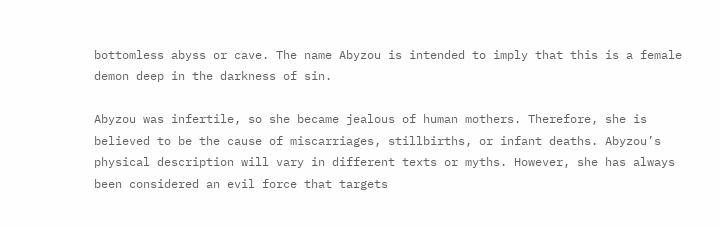bottomless abyss or cave. The name Abyzou is intended to imply that this is a female demon deep in the darkness of sin.

Abyzou was infertile, so she became jealous of human mothers. Therefore, she is believed to be the cause of miscarriages, stillbirths, or infant deaths. Abyzou’s physical description will vary in different texts or myths. However, she has always been considered an evil force that targets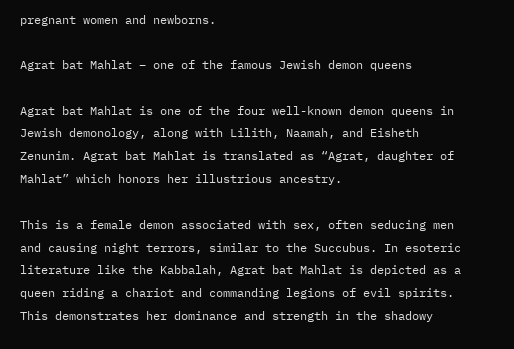pregnant women and newborns.

Agrat bat Mahlat – one of the famous Jewish demon queens

Agrat bat Mahlat is one of the four well-known demon queens in Jewish demonology, along with Lilith, Naamah, and Eisheth Zenunim. Agrat bat Mahlat is translated as “Agrat, daughter of Mahlat” which honors her illustrious ancestry.

This is a female demon associated with sex, often seducing men and causing night terrors, similar to the Succubus. In esoteric literature like the Kabbalah, Agrat bat Mahlat is depicted as a queen riding a chariot and commanding legions of evil spirits. This demonstrates her dominance and strength in the shadowy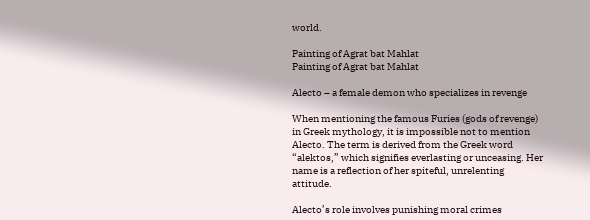world.

Painting of Agrat bat Mahlat
Painting of Agrat bat Mahlat

Alecto – a female demon who specializes in revenge

When mentioning the famous Furies (gods of revenge) in Greek mythology, it is impossible not to mention Alecto. The term is derived from the Greek word “alektos,” which signifies everlasting or unceasing. Her name is a reflection of her spiteful, unrelenting attitude.

Alecto’s role involves punishing moral crimes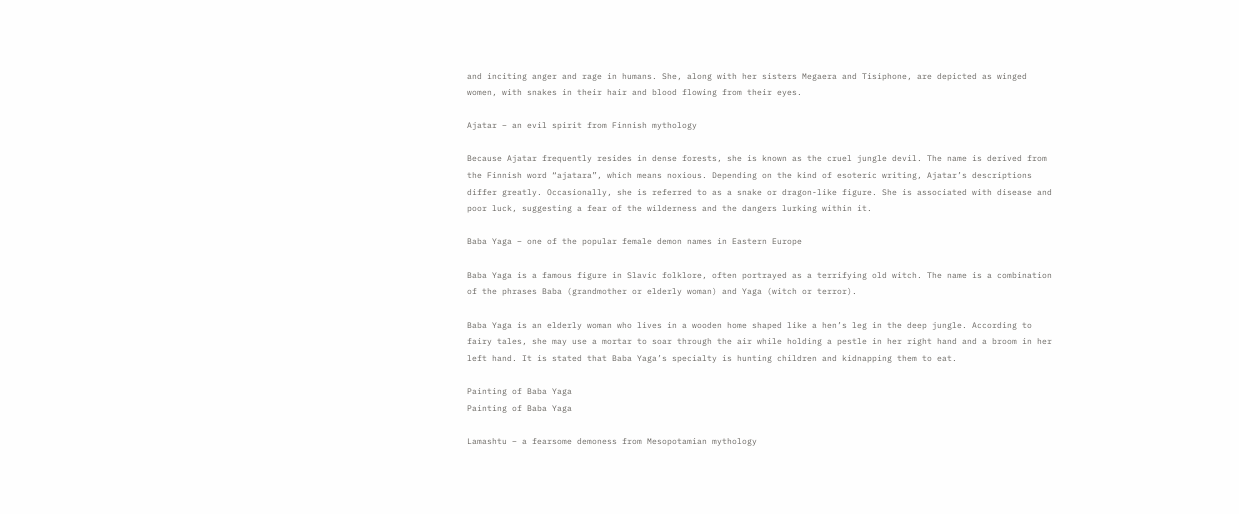and inciting anger and rage in humans. She, along with her sisters Megaera and Tisiphone, are depicted as winged women, with snakes in their hair and blood flowing from their eyes.

Ajatar – an evil spirit from Finnish mythology

Because Ajatar frequently resides in dense forests, she is known as the cruel jungle devil. The name is derived from the Finnish word “ajatara”, which means noxious. Depending on the kind of esoteric writing, Ajatar’s descriptions differ greatly. Occasionally, she is referred to as a snake or dragon-like figure. She is associated with disease and poor luck, suggesting a fear of the wilderness and the dangers lurking within it.

Baba Yaga – one of the popular female demon names in Eastern Europe

Baba Yaga is a famous figure in Slavic folklore, often portrayed as a terrifying old witch. The name is a combination of the phrases Baba (grandmother or elderly woman) and Yaga (witch or terror).

Baba Yaga is an elderly woman who lives in a wooden home shaped like a hen’s leg in the deep jungle. According to fairy tales, she may use a mortar to soar through the air while holding a pestle in her right hand and a broom in her left hand. It is stated that Baba Yaga’s specialty is hunting children and kidnapping them to eat.

Painting of Baba Yaga
Painting of Baba Yaga

Lamashtu – a fearsome demoness from Mesopotamian mythology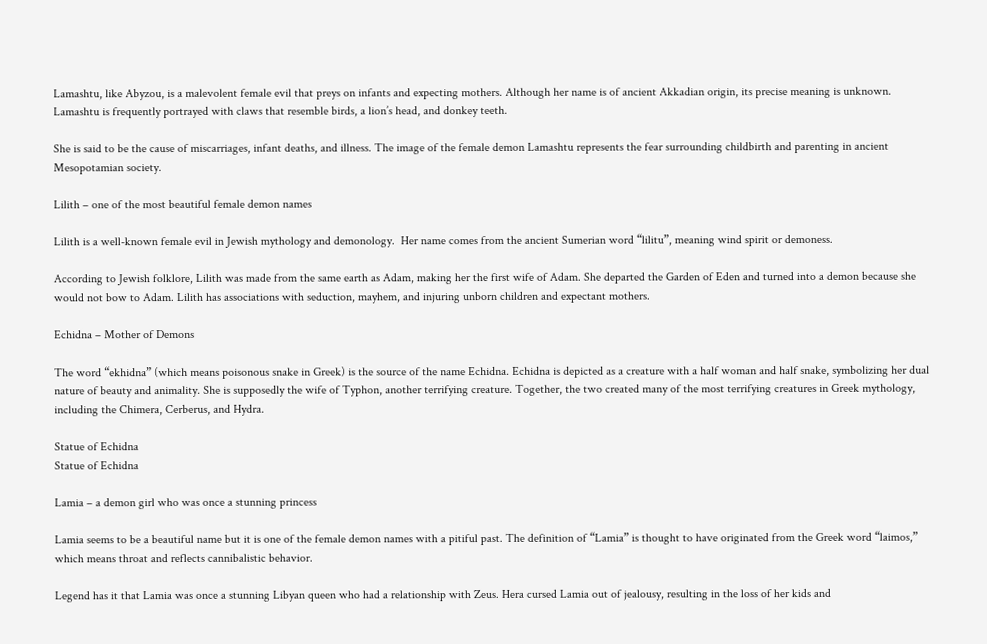Lamashtu, like Abyzou, is a malevolent female evil that preys on infants and expecting mothers. Although her name is of ancient Akkadian origin, its precise meaning is unknown. Lamashtu is frequently portrayed with claws that resemble birds, a lion’s head, and donkey teeth.

She is said to be the cause of miscarriages, infant deaths, and illness. The image of the female demon Lamashtu represents the fear surrounding childbirth and parenting in ancient Mesopotamian society.

Lilith – one of the most beautiful female demon names

Lilith is a well-known female evil in Jewish mythology and demonology.  Her name comes from the ancient Sumerian word “lilitu”, meaning wind spirit or demoness.

According to Jewish folklore, Lilith was made from the same earth as Adam, making her the first wife of Adam. She departed the Garden of Eden and turned into a demon because she would not bow to Adam. Lilith has associations with seduction, mayhem, and injuring unborn children and expectant mothers.

Echidna – Mother of Demons

The word “ekhidna” (which means poisonous snake in Greek) is the source of the name Echidna. Echidna is depicted as a creature with a half woman and half snake, symbolizing her dual nature of beauty and animality. She is supposedly the wife of Typhon, another terrifying creature. Together, the two created many of the most terrifying creatures in Greek mythology, including the Chimera, Cerberus, and Hydra.

Statue of Echidna
Statue of Echidna

Lamia – a demon girl who was once a stunning princess

Lamia seems to be a beautiful name but it is one of the female demon names with a pitiful past. The definition of “Lamia” is thought to have originated from the Greek word “laimos,” which means throat and reflects cannibalistic behavior.

Legend has it that Lamia was once a stunning Libyan queen who had a relationship with Zeus. Hera cursed Lamia out of jealousy, resulting in the loss of her kids and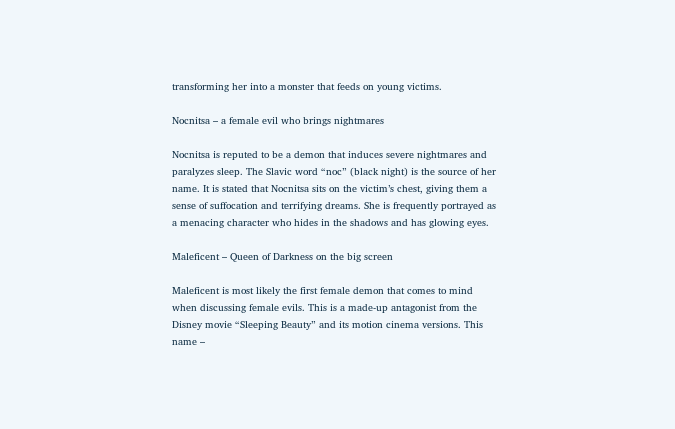transforming her into a monster that feeds on young victims.

Nocnitsa – a female evil who brings nightmares

Nocnitsa is reputed to be a demon that induces severe nightmares and paralyzes sleep. The Slavic word “noc” (black night) is the source of her name. It is stated that Nocnitsa sits on the victim’s chest, giving them a sense of suffocation and terrifying dreams. She is frequently portrayed as a menacing character who hides in the shadows and has glowing eyes.

Maleficent – Queen of Darkness on the big screen

Maleficent is most likely the first female demon that comes to mind when discussing female evils. This is a made-up antagonist from the Disney movie “Sleeping Beauty” and its motion cinema versions. This name –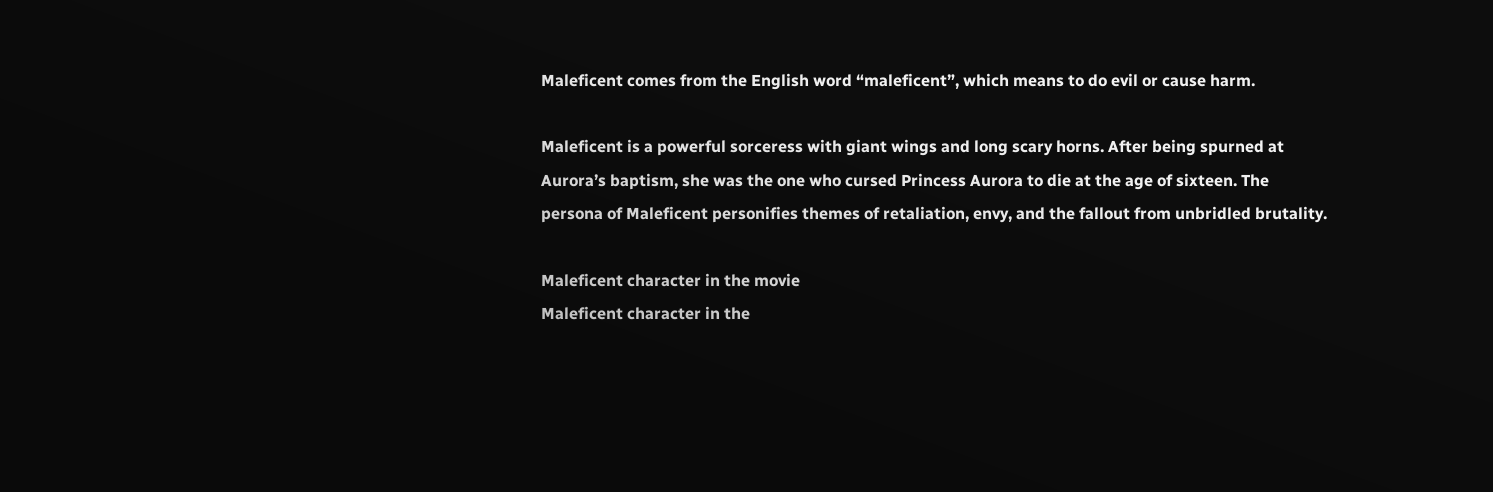Maleficent comes from the English word “maleficent”, which means to do evil or cause harm.

Maleficent is a powerful sorceress with giant wings and long scary horns. After being spurned at Aurora’s baptism, she was the one who cursed Princess Aurora to die at the age of sixteen. The persona of Maleficent personifies themes of retaliation, envy, and the fallout from unbridled brutality.

Maleficent character in the movie
Maleficent character in the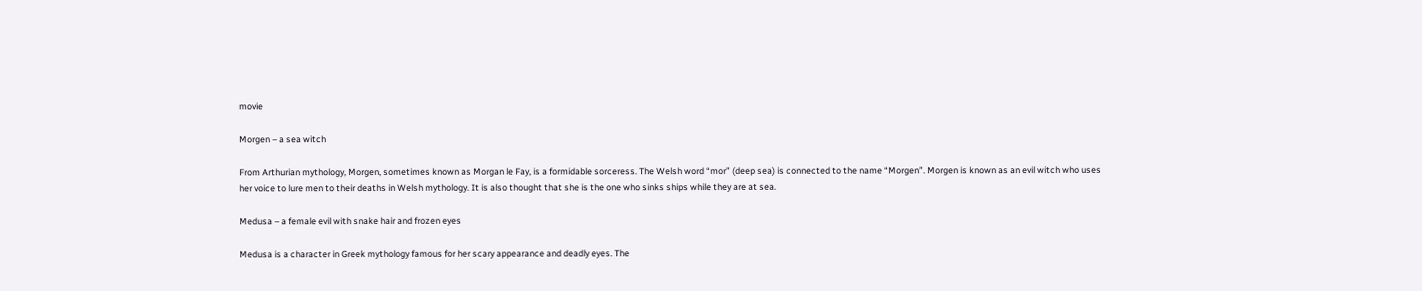movie

Morgen – a sea witch

From Arthurian mythology, Morgen, sometimes known as Morgan le Fay, is a formidable sorceress. The Welsh word “mor” (deep sea) is connected to the name “Morgen”. Morgen is known as an evil witch who uses her voice to lure men to their deaths in Welsh mythology. It is also thought that she is the one who sinks ships while they are at sea.

Medusa – a female evil with snake hair and frozen eyes

Medusa is a character in Greek mythology famous for her scary appearance and deadly eyes. The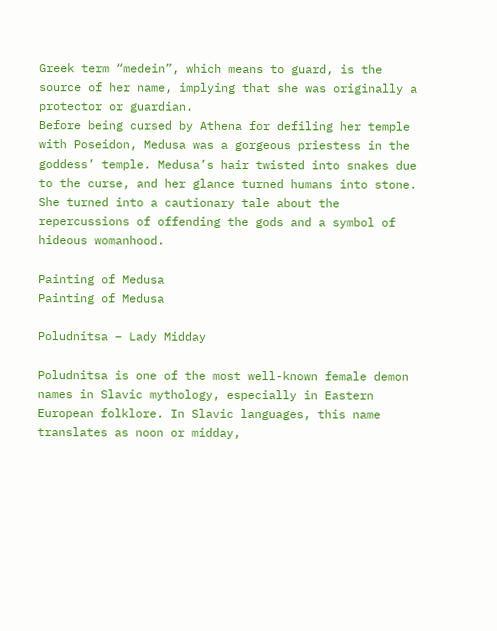Greek term “medein”, which means to guard, is the source of her name, implying that she was originally a protector or guardian.
Before being cursed by Athena for defiling her temple with Poseidon, Medusa was a gorgeous priestess in the goddess’ temple. Medusa’s hair twisted into snakes due to the curse, and her glance turned humans into stone. She turned into a cautionary tale about the repercussions of offending the gods and a symbol of hideous womanhood.

Painting of Medusa
Painting of Medusa

Poludnitsa – Lady Midday

Poludnitsa is one of the most well-known female demon names in Slavic mythology, especially in Eastern European folklore. In Slavic languages, this name translates as noon or midday,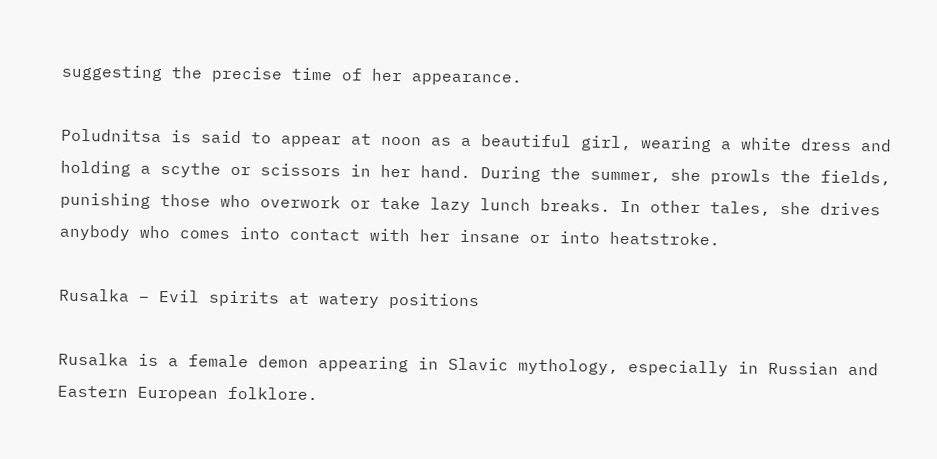suggesting the precise time of her appearance.

Poludnitsa is said to appear at noon as a beautiful girl, wearing a white dress and holding a scythe or scissors in her hand. During the summer, she prowls the fields, punishing those who overwork or take lazy lunch breaks. In other tales, she drives anybody who comes into contact with her insane or into heatstroke.

Rusalka – Evil spirits at watery positions

Rusalka is a female demon appearing in Slavic mythology, especially in Russian and Eastern European folklore.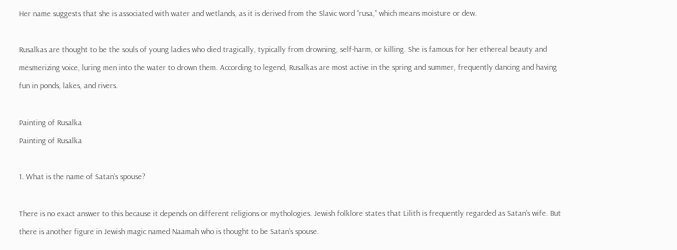Her name suggests that she is associated with water and wetlands, as it is derived from the Slavic word “rusa,” which means moisture or dew.

Rusalkas are thought to be the souls of young ladies who died tragically, typically from drowning, self-harm, or killing. She is famous for her ethereal beauty and mesmerizing voice, luring men into the water to drown them. According to legend, Rusalkas are most active in the spring and summer, frequently dancing and having fun in ponds, lakes, and rivers.

Painting of Rusalka
Painting of Rusalka

1. What is the name of Satan’s spouse?

There is no exact answer to this because it depends on different religions or mythologies. Jewish folklore states that Lilith is frequently regarded as Satan’s wife. But there is another figure in Jewish magic named Naamah who is thought to be Satan’s spouse.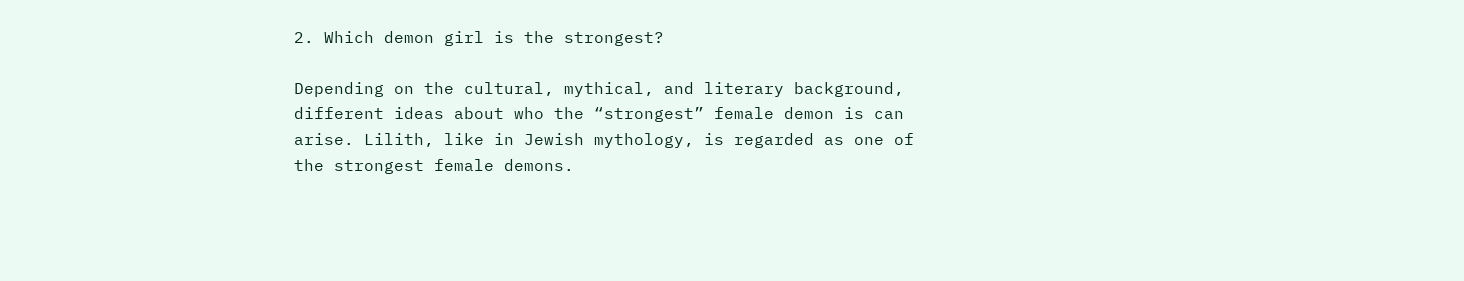2. Which demon girl is the strongest?

Depending on the cultural, mythical, and literary background, different ideas about who the “strongest” female demon is can arise. Lilith, like in Jewish mythology, is regarded as one of the strongest female demons.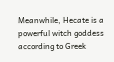Meanwhile, Hecate is a powerful witch goddess according to Greek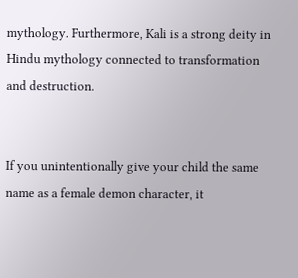mythology. Furthermore, Kali is a strong deity in Hindu mythology connected to transformation and destruction.


If you unintentionally give your child the same name as a female demon character, it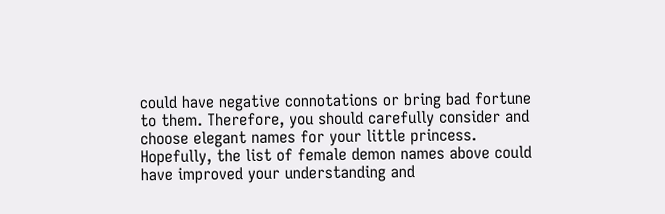could have negative connotations or bring bad fortune to them. Therefore, you should carefully consider and choose elegant names for your little princess. Hopefully, the list of female demon names above could have improved your understanding and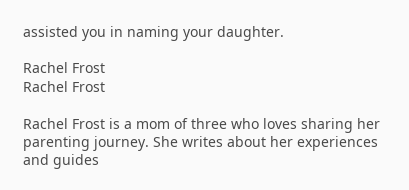assisted you in naming your daughter.

Rachel Frost
Rachel Frost

Rachel Frost is a mom of three who loves sharing her parenting journey. She writes about her experiences and guides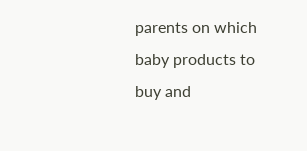parents on which baby products to buy and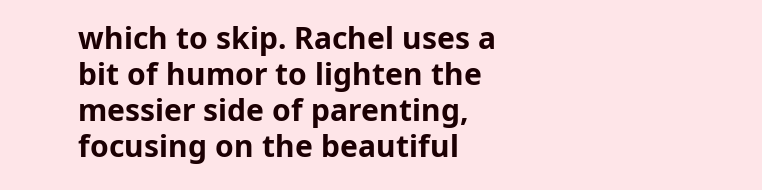which to skip. Rachel uses a bit of humor to lighten the messier side of parenting, focusing on the beautiful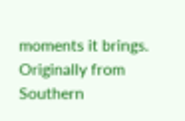moments it brings. Originally from Southern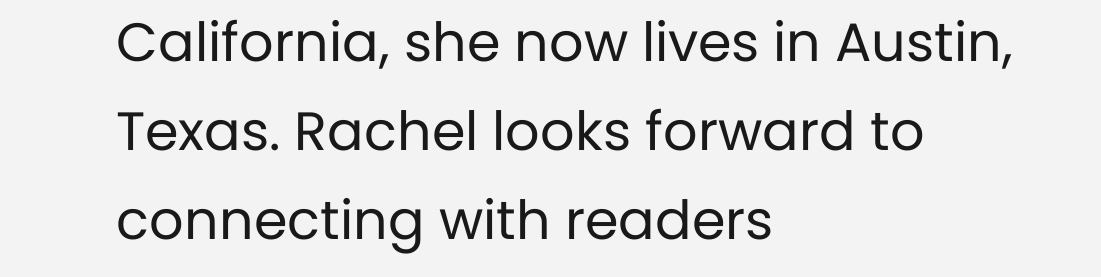California, she now lives in Austin, Texas. Rachel looks forward to connecting with readers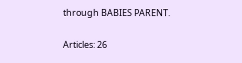through BABIES PARENT.

Articles: 26